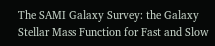The SAMI Galaxy Survey: the Galaxy Stellar Mass Function for Fast and Slow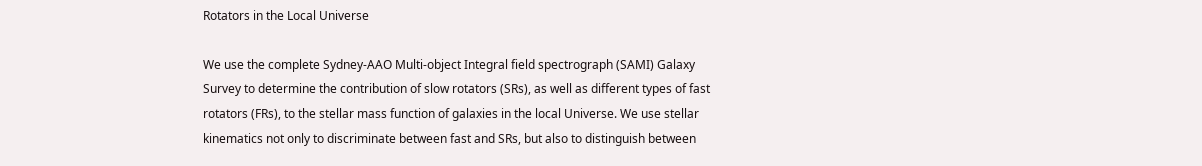Rotators in the Local Universe

We use the complete Sydney-AAO Multi-object Integral field spectrograph (SAMI) Galaxy Survey to determine the contribution of slow rotators (SRs), as well as different types of fast rotators (FRs), to the stellar mass function of galaxies in the local Universe. We use stellar kinematics not only to discriminate between fast and SRs, but also to distinguish between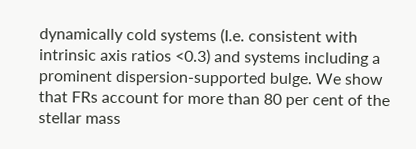dynamically cold systems (I.e. consistent with intrinsic axis ratios <0.3) and systems including a prominent dispersion-supported bulge. We show that FRs account for more than 80 per cent of the stellar mass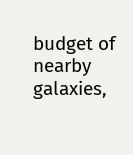budget of nearby galaxies,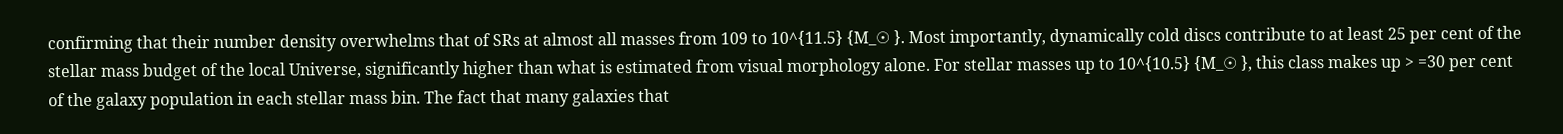confirming that their number density overwhelms that of SRs at almost all masses from 109 to 10^{11.5} {M_☉ }. Most importantly, dynamically cold discs contribute to at least 25 per cent of the stellar mass budget of the local Universe, significantly higher than what is estimated from visual morphology alone. For stellar masses up to 10^{10.5} {M_☉ }, this class makes up > =30 per cent of the galaxy population in each stellar mass bin. The fact that many galaxies that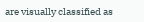are visually classified as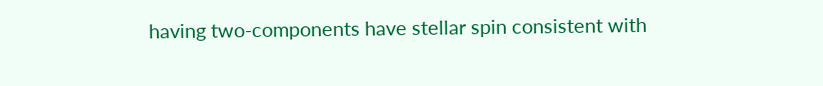having two-components have stellar spin consistent with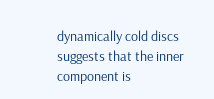dynamically cold discs suggests that the inner component is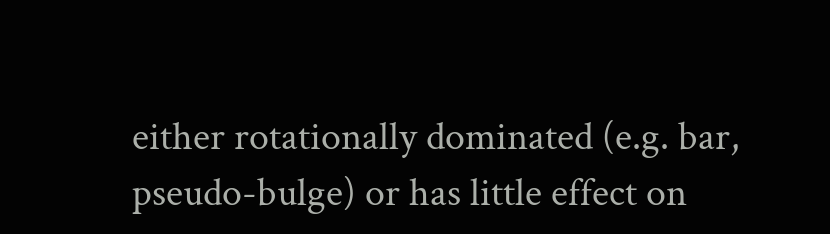either rotationally dominated (e.g. bar, pseudo-bulge) or has little effect on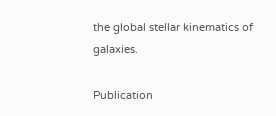the global stellar kinematics of galaxies.

Publication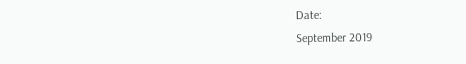Date:
September 2019